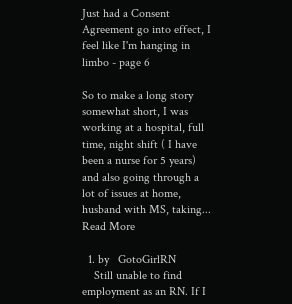Just had a Consent Agreement go into effect, I feel like I'm hanging in limbo - page 6

So to make a long story somewhat short, I was working at a hospital, full time, night shift ( I have been a nurse for 5 years) and also going through a lot of issues at home, husband with MS, taking... Read More

  1. by   GotoGirlRN
    Still unable to find employment as an RN. If I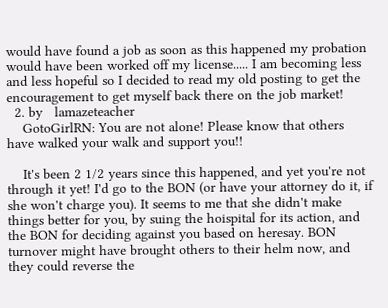would have found a job as soon as this happened my probation would have been worked off my license..... I am becoming less and less hopeful so I decided to read my old posting to get the encouragement to get myself back there on the job market!
  2. by   lamazeteacher
    GotoGirlRN: You are not alone! Please know that others have walked your walk and support you!!

    It's been 2 1/2 years since this happened, and yet you're not through it yet! I'd go to the BON (or have your attorney do it, if she won't charge you). It seems to me that she didn't make things better for you, by suing the hoispital for its action, and the BON for deciding against you based on heresay. BON turnover might have brought others to their helm now, and they could reverse the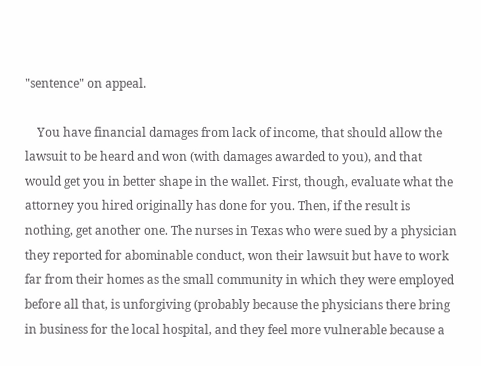"sentence" on appeal.

    You have financial damages from lack of income, that should allow the lawsuit to be heard and won (with damages awarded to you), and that would get you in better shape in the wallet. First, though, evaluate what the attorney you hired originally has done for you. Then, if the result is nothing, get another one. The nurses in Texas who were sued by a physician they reported for abominable conduct, won their lawsuit but have to work far from their homes as the small community in which they were employed before all that, is unforgiving (probably because the physicians there bring in business for the local hospital, and they feel more vulnerable because a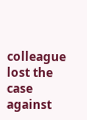colleague lost the case against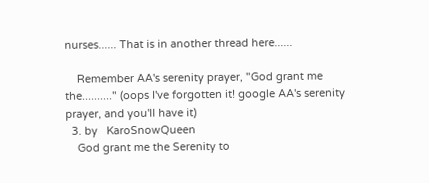nurses...... That is in another thread here......

    Remember AA's serenity prayer, "God grant me the.........." (oops I've forgotten it! google AA's serenity prayer, and you'll have it)
  3. by   KaroSnowQueen
    God grant me the Serenity to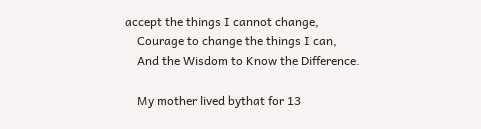accept the things I cannot change,
    Courage to change the things I can,
    And the Wisdom to Know the Difference.

    My mother lived bythat for 13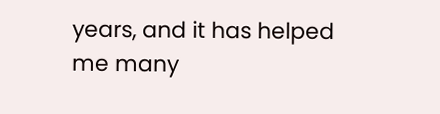years, and it has helped me many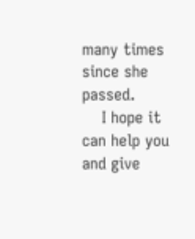many times since she passed.
    I hope it can help you and give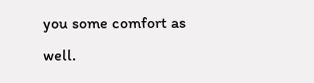you some comfort as well.